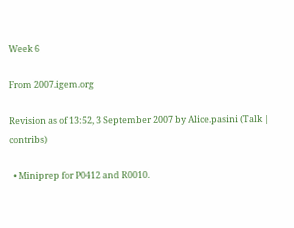Week 6

From 2007.igem.org

Revision as of 13:52, 3 September 2007 by Alice.pasini (Talk | contribs)

  • Miniprep for P0412 and R0010.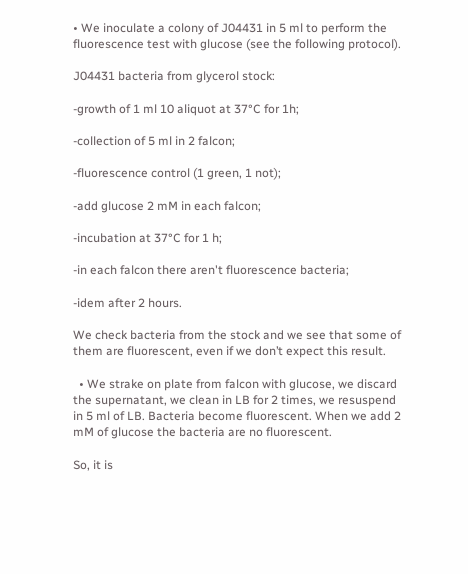• We inoculate a colony of J04431 in 5 ml to perform the fluorescence test with glucose (see the following protocol).

J04431 bacteria from glycerol stock:

-growth of 1 ml 10 aliquot at 37°C for 1h;

-collection of 5 ml in 2 falcon;

-fluorescence control (1 green, 1 not);

-add glucose 2 mM in each falcon;

-incubation at 37°C for 1 h;

-in each falcon there aren't fluorescence bacteria;

-idem after 2 hours.

We check bacteria from the stock and we see that some of them are fluorescent, even if we don’t expect this result.

  • We strake on plate from falcon with glucose, we discard the supernatant, we clean in LB for 2 times, we resuspend in 5 ml of LB. Bacteria become fluorescent. When we add 2 mM of glucose the bacteria are no fluorescent.

So, it is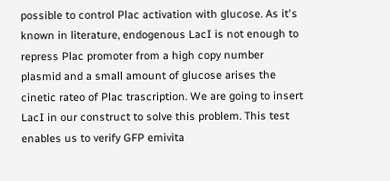possible to control Plac activation with glucose. As it's known in literature, endogenous LacI is not enough to repress Plac promoter from a high copy number plasmid and a small amount of glucose arises the cinetic rateo of Plac trascription. We are going to insert LacI in our construct to solve this problem. This test enables us to verify GFP emivita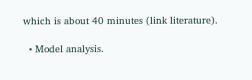which is about 40 minutes (link literature).

  • Model analysis.